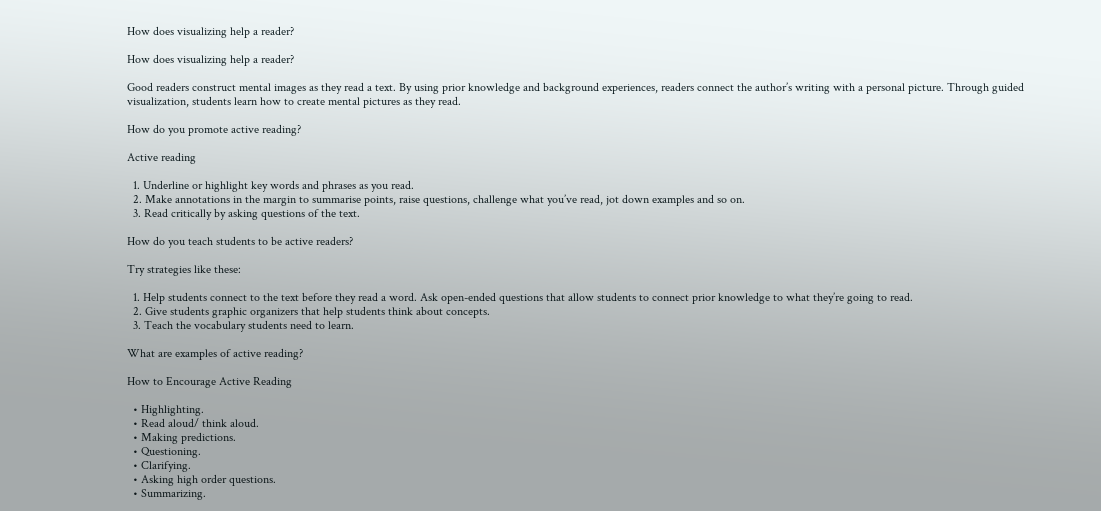How does visualizing help a reader?

How does visualizing help a reader?

Good readers construct mental images as they read a text. By using prior knowledge and background experiences, readers connect the author’s writing with a personal picture. Through guided visualization, students learn how to create mental pictures as they read.

How do you promote active reading?

Active reading

  1. Underline or highlight key words and phrases as you read.
  2. Make annotations in the margin to summarise points, raise questions, challenge what you’ve read, jot down examples and so on.
  3. Read critically by asking questions of the text.

How do you teach students to be active readers?

Try strategies like these:

  1. Help students connect to the text before they read a word. Ask open-ended questions that allow students to connect prior knowledge to what they’re going to read.
  2. Give students graphic organizers that help students think about concepts.
  3. Teach the vocabulary students need to learn.

What are examples of active reading?

How to Encourage Active Reading

  • Highlighting.
  • Read aloud/ think aloud.
  • Making predictions.
  • Questioning.
  • Clarifying.
  • Asking high order questions.
  • Summarizing.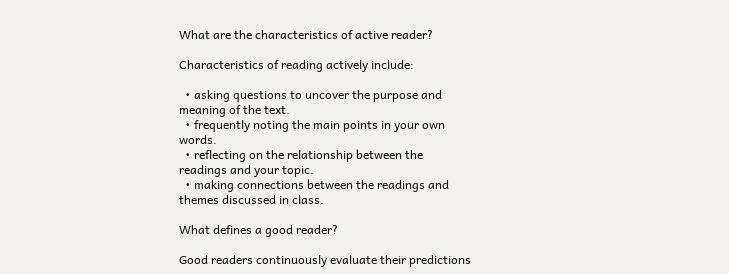What are the characteristics of active reader?

Characteristics of reading actively include:

  • asking questions to uncover the purpose and meaning of the text.
  • frequently noting the main points in your own words.
  • reflecting on the relationship between the readings and your topic.
  • making connections between the readings and themes discussed in class.

What defines a good reader?

Good readers continuously evaluate their predictions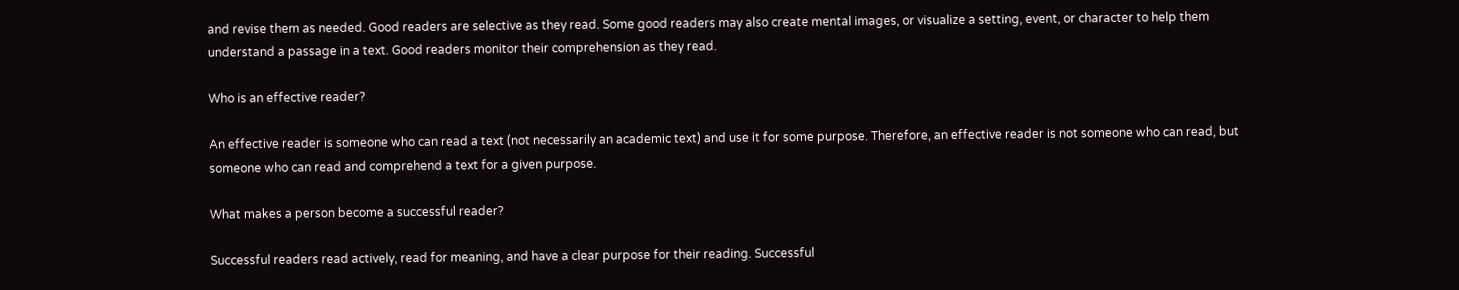and revise them as needed. Good readers are selective as they read. Some good readers may also create mental images, or visualize a setting, event, or character to help them understand a passage in a text. Good readers monitor their comprehension as they read.

Who is an effective reader?

An effective reader is someone who can read a text (not necessarily an academic text) and use it for some purpose. Therefore, an effective reader is not someone who can read, but someone who can read and comprehend a text for a given purpose.

What makes a person become a successful reader?

Successful readers read actively, read for meaning, and have a clear purpose for their reading. Successful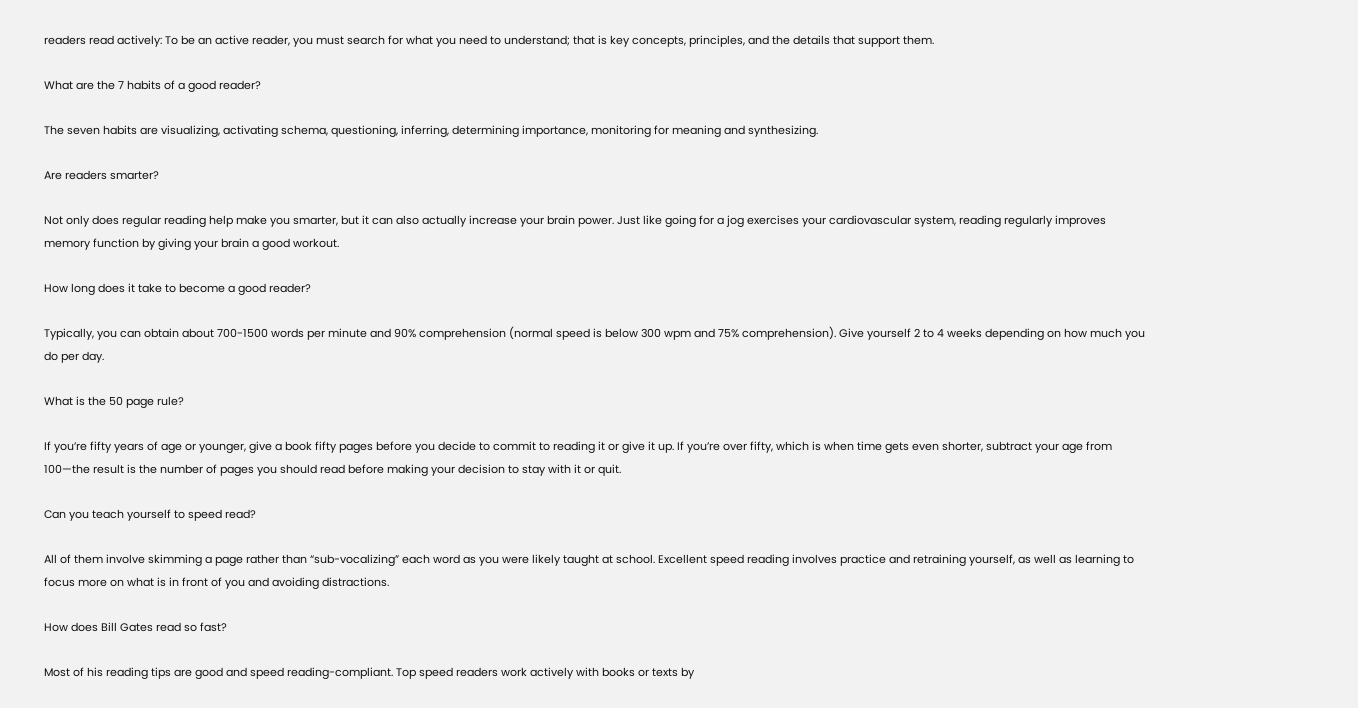readers read actively: To be an active reader, you must search for what you need to understand; that is key concepts, principles, and the details that support them.

What are the 7 habits of a good reader?

The seven habits are visualizing, activating schema, questioning, inferring, determining importance, monitoring for meaning and synthesizing.

Are readers smarter?

Not only does regular reading help make you smarter, but it can also actually increase your brain power. Just like going for a jog exercises your cardiovascular system, reading regularly improves memory function by giving your brain a good workout.

How long does it take to become a good reader?

Typically, you can obtain about 700-1500 words per minute and 90% comprehension (normal speed is below 300 wpm and 75% comprehension). Give yourself 2 to 4 weeks depending on how much you do per day.

What is the 50 page rule?

If you’re fifty years of age or younger, give a book fifty pages before you decide to commit to reading it or give it up. If you’re over fifty, which is when time gets even shorter, subtract your age from 100—the result is the number of pages you should read before making your decision to stay with it or quit.

Can you teach yourself to speed read?

All of them involve skimming a page rather than “sub-vocalizing” each word as you were likely taught at school. Excellent speed reading involves practice and retraining yourself, as well as learning to focus more on what is in front of you and avoiding distractions.

How does Bill Gates read so fast?

Most of his reading tips are good and speed reading-compliant. Top speed readers work actively with books or texts by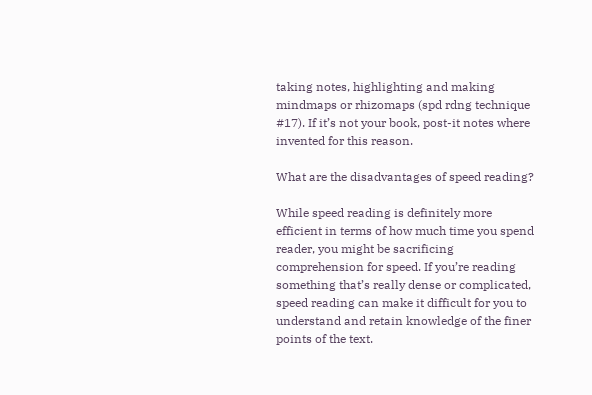taking notes, highlighting and making mindmaps or rhizomaps (spd rdng technique #17). If it’s not your book, post-it notes where invented for this reason.

What are the disadvantages of speed reading?

While speed reading is definitely more efficient in terms of how much time you spend reader, you might be sacrificing comprehension for speed. If you’re reading something that’s really dense or complicated, speed reading can make it difficult for you to understand and retain knowledge of the finer points of the text.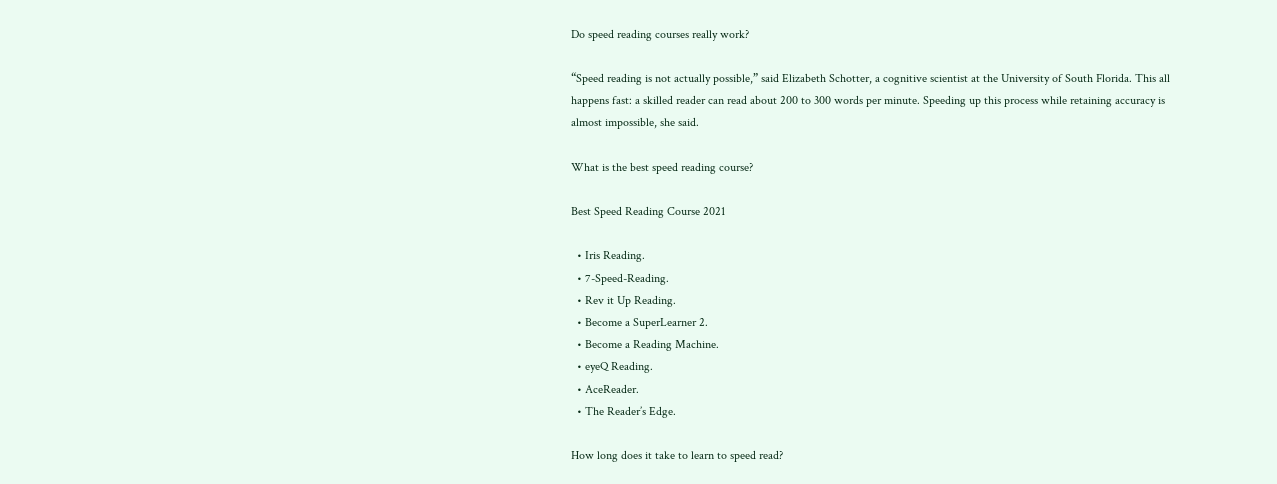Do speed reading courses really work?

“Speed reading is not actually possible,” said Elizabeth Schotter, a cognitive scientist at the University of South Florida. This all happens fast: a skilled reader can read about 200 to 300 words per minute. Speeding up this process while retaining accuracy is almost impossible, she said.

What is the best speed reading course?

Best Speed Reading Course 2021

  • Iris Reading.
  • 7-Speed-Reading.
  • Rev it Up Reading.
  • Become a SuperLearner 2.
  • Become a Reading Machine.
  • eyeQ Reading.
  • AceReader.
  • The Reader’s Edge.

How long does it take to learn to speed read?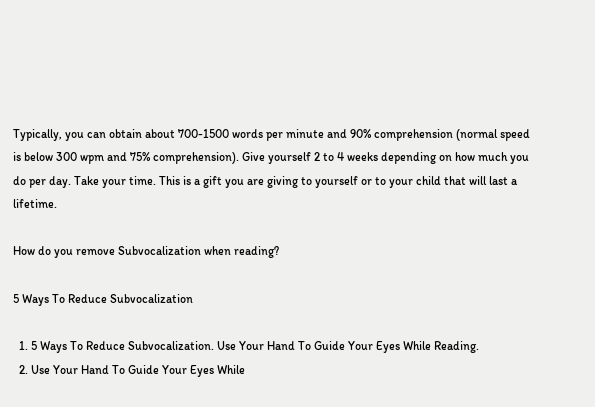Typically, you can obtain about 700-1500 words per minute and 90% comprehension (normal speed is below 300 wpm and 75% comprehension). Give yourself 2 to 4 weeks depending on how much you do per day. Take your time. This is a gift you are giving to yourself or to your child that will last a lifetime.

How do you remove Subvocalization when reading?

5 Ways To Reduce Subvocalization

  1. 5 Ways To Reduce Subvocalization. Use Your Hand To Guide Your Eyes While Reading.
  2. Use Your Hand To Guide Your Eyes While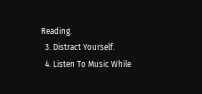Reading.
  3. Distract Yourself.
  4. Listen To Music While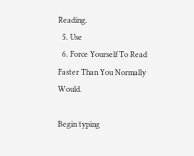Reading.
  5. Use
  6. Force Yourself To Read Faster Than You Normally Would.

Begin typing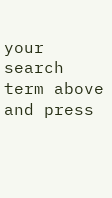your search term above and press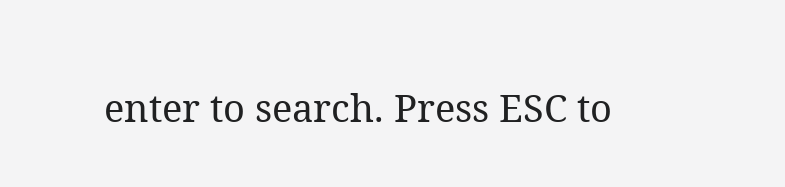enter to search. Press ESC to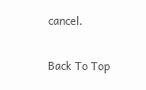cancel.

Back To Top